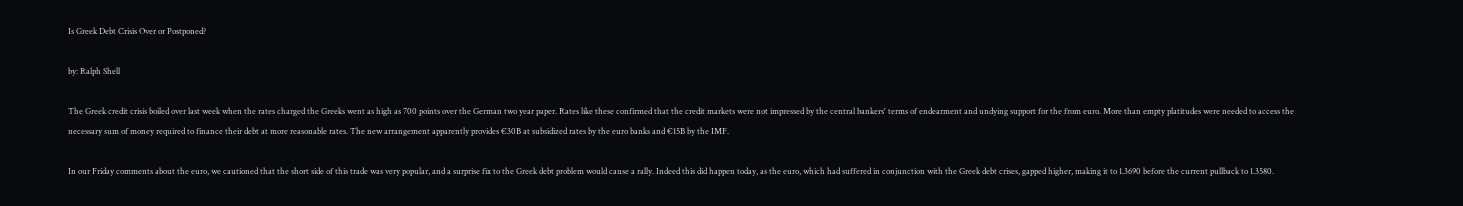Is Greek Debt Crisis Over or Postponed?

by: Ralph Shell

The Greek credit crisis boiled over last week when the rates charged the Greeks went as high as 700 points over the German two year paper. Rates like these confirmed that the credit markets were not impressed by the central bankers' terms of endearment and undying support for the from euro. More than empty platitudes were needed to access the necessary sum of money required to finance their debt at more reasonable rates. The new arrangement apparently provides €30B at subsidized rates by the euro banks and €15B by the IMF.

In our Friday comments about the euro, we cautioned that the short side of this trade was very popular, and a surprise fix to the Greek debt problem would cause a rally. Indeed this did happen today, as the euro, which had suffered in conjunction with the Greek debt crises, gapped higher, making it to 1.3690 before the current pullback to 1.3580.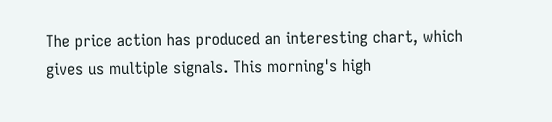The price action has produced an interesting chart, which gives us multiple signals. This morning's high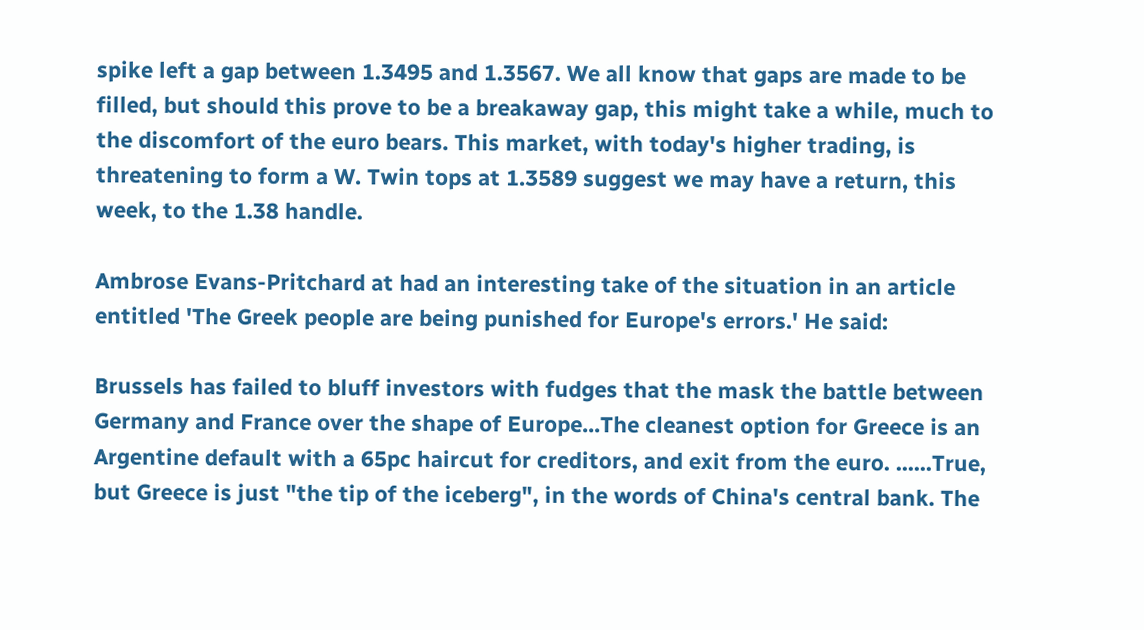spike left a gap between 1.3495 and 1.3567. We all know that gaps are made to be filled, but should this prove to be a breakaway gap, this might take a while, much to the discomfort of the euro bears. This market, with today's higher trading, is threatening to form a W. Twin tops at 1.3589 suggest we may have a return, this week, to the 1.38 handle.

Ambrose Evans-Pritchard at had an interesting take of the situation in an article entitled 'The Greek people are being punished for Europe's errors.' He said:

Brussels has failed to bluff investors with fudges that the mask the battle between Germany and France over the shape of Europe...The cleanest option for Greece is an Argentine default with a 65pc haircut for creditors, and exit from the euro. ......True, but Greece is just "the tip of the iceberg", in the words of China's central bank. The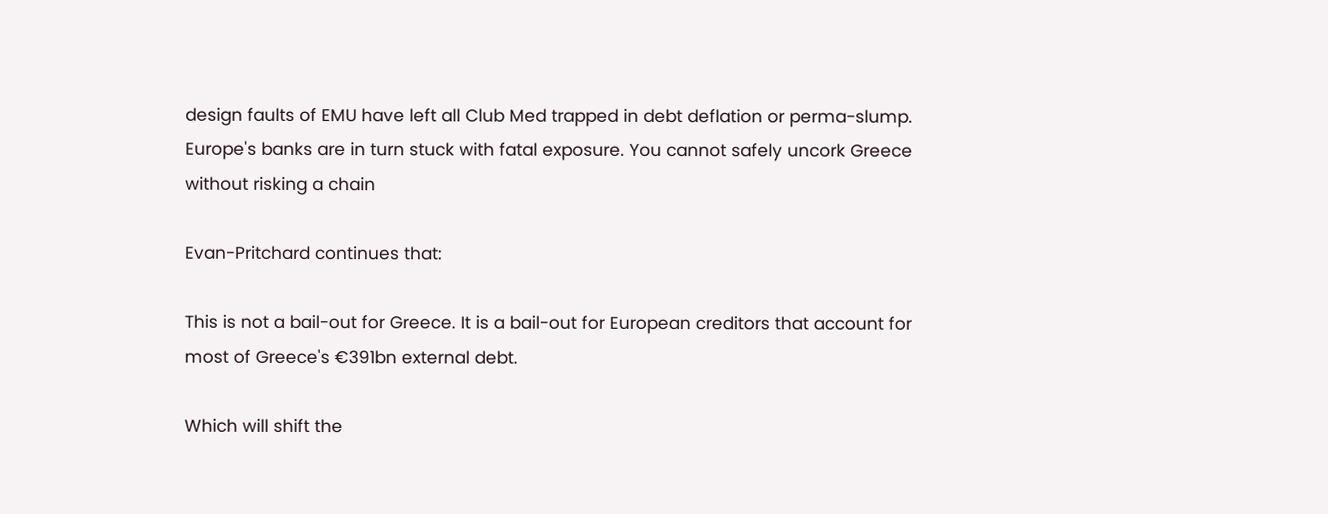design faults of EMU have left all Club Med trapped in debt deflation or perma-slump. Europe's banks are in turn stuck with fatal exposure. You cannot safely uncork Greece without risking a chain

Evan-Pritchard continues that:

This is not a bail-out for Greece. It is a bail-out for European creditors that account for most of Greece's €391bn external debt.

Which will shift the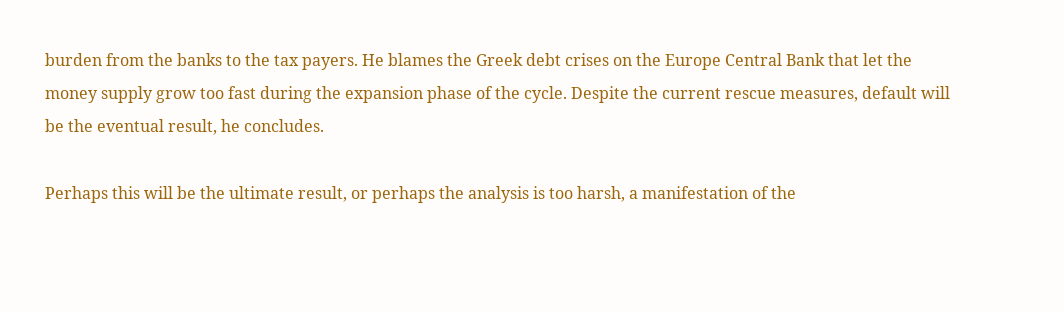burden from the banks to the tax payers. He blames the Greek debt crises on the Europe Central Bank that let the money supply grow too fast during the expansion phase of the cycle. Despite the current rescue measures, default will be the eventual result, he concludes.

Perhaps this will be the ultimate result, or perhaps the analysis is too harsh, a manifestation of the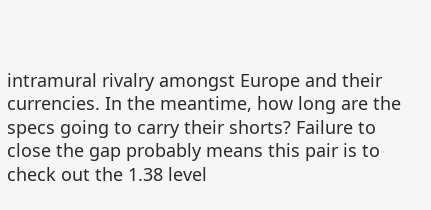intramural rivalry amongst Europe and their currencies. In the meantime, how long are the specs going to carry their shorts? Failure to close the gap probably means this pair is to check out the 1.38 level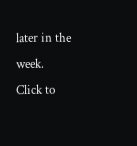later in the week.
Click to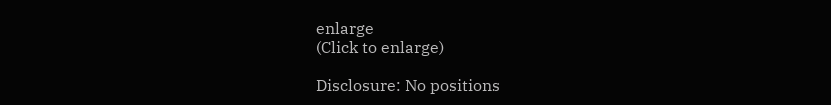enlarge
(Click to enlarge)

Disclosure: No positions